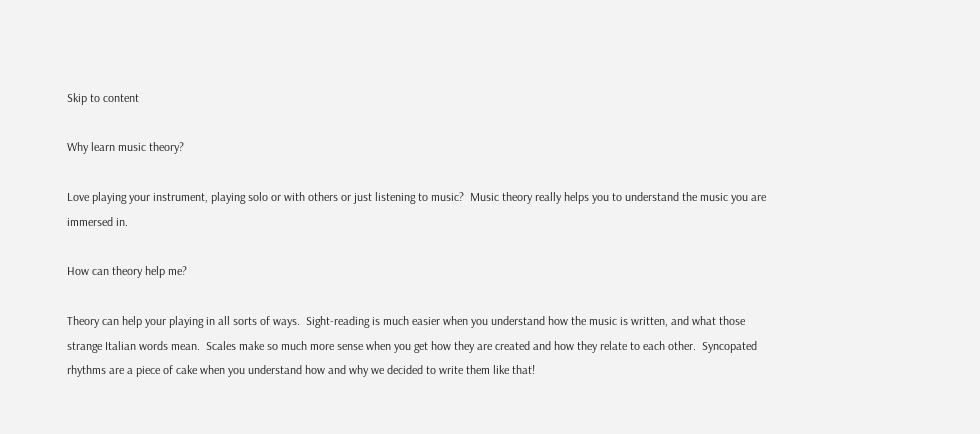Skip to content

Why learn music theory?

Love playing your instrument, playing solo or with others or just listening to music?  Music theory really helps you to understand the music you are immersed in.

How can theory help me?

Theory can help your playing in all sorts of ways.  Sight-reading is much easier when you understand how the music is written, and what those strange Italian words mean.  Scales make so much more sense when you get how they are created and how they relate to each other.  Syncopated rhythms are a piece of cake when you understand how and why we decided to write them like that!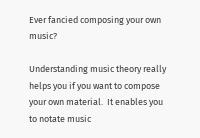Ever fancied composing your own music?

Understanding music theory really helps you if you want to compose your own material.  It enables you to notate music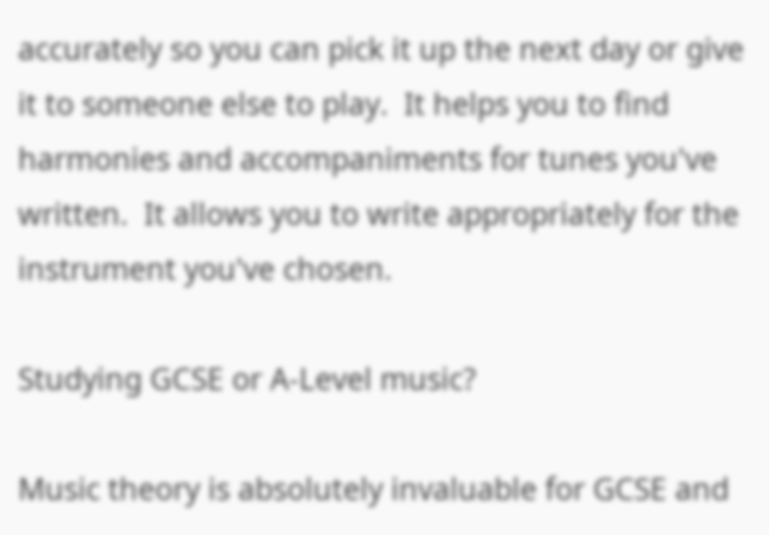accurately so you can pick it up the next day or give it to someone else to play.  It helps you to find harmonies and accompaniments for tunes you've written.  It allows you to write appropriately for the instrument you've chosen.

Studying GCSE or A-Level music?

Music theory is absolutely invaluable for GCSE and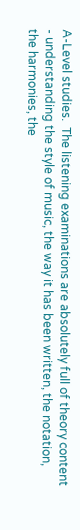A-Level studies.  The listening examinations are absolutely full of theory content - understanding the style of music, the way it has been written, the notation, the harmonies, the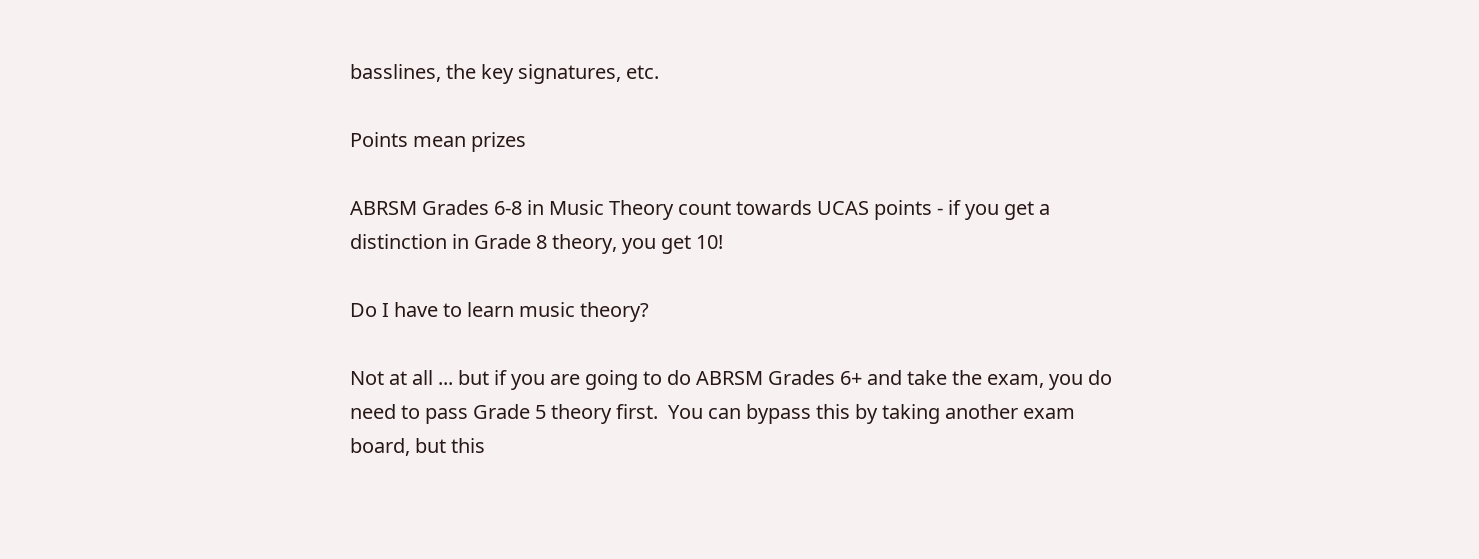basslines, the key signatures, etc.

Points mean prizes

ABRSM Grades 6-8 in Music Theory count towards UCAS points - if you get a distinction in Grade 8 theory, you get 10!

Do I have to learn music theory?

Not at all ... but if you are going to do ABRSM Grades 6+ and take the exam, you do need to pass Grade 5 theory first.  You can bypass this by taking another exam board, but this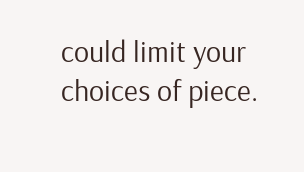could limit your choices of piece.